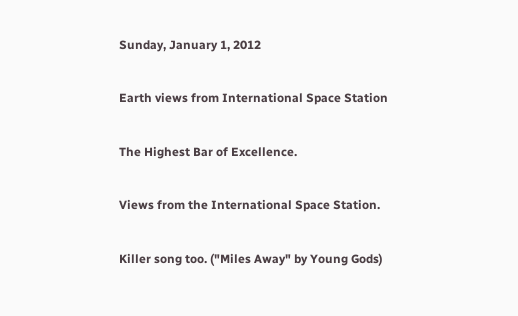Sunday, January 1, 2012

Earth views from International Space Station

The Highest Bar of Excellence.

Views from the International Space Station.

Killer song too. ("Miles Away" by Young Gods)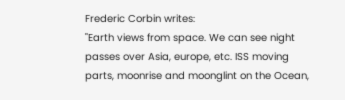Frederic Corbin writes:
"Earth views from space. We can see night passes over Asia, europe, etc. ISS moving parts, moonrise and moonglint on the Ocean,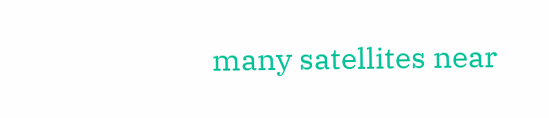many satellites near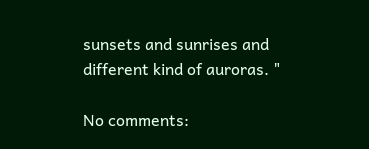sunsets and sunrises and different kind of auroras. "

No comments: